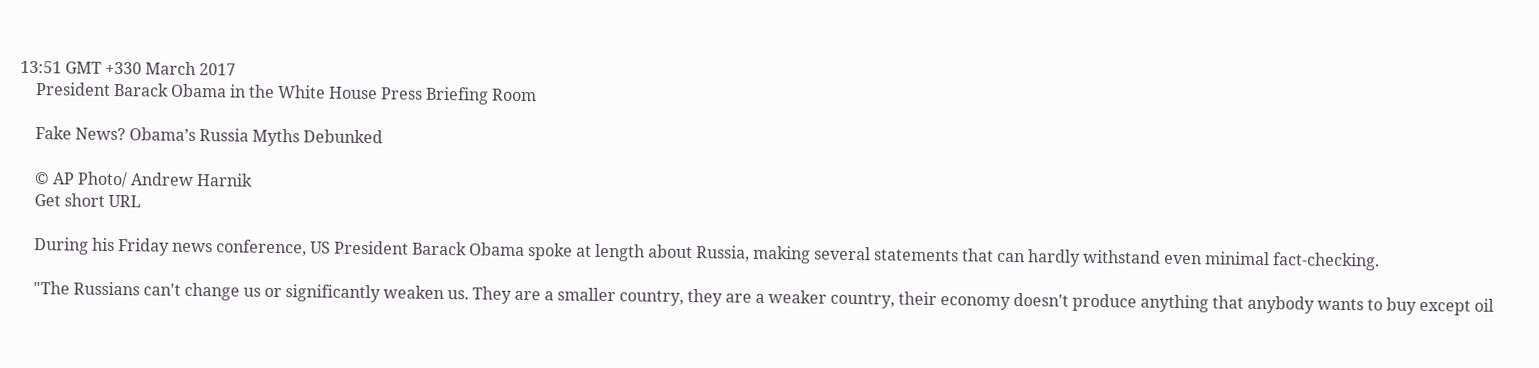13:51 GMT +330 March 2017
    President Barack Obama in the White House Press Briefing Room

    Fake News? Obama’s Russia Myths Debunked

    © AP Photo/ Andrew Harnik
    Get short URL

    During his Friday news conference, US President Barack Obama spoke at length about Russia, making several statements that can hardly withstand even minimal fact-checking.

    "The Russians can't change us or significantly weaken us. They are a smaller country, they are a weaker country, their economy doesn't produce anything that anybody wants to buy except oil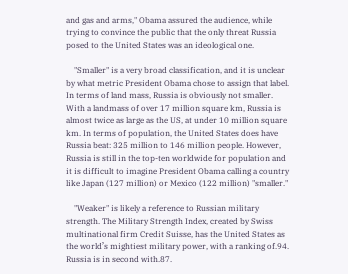and gas and arms," Obama assured the audience, while trying to convince the public that the only threat Russia posed to the United States was an ideological one.

    "Smaller" is a very broad classification, and it is unclear by what metric President Obama chose to assign that label. In terms of land mass, Russia is obviously not smaller. With a landmass of over 17 million square km, Russia is almost twice as large as the US, at under 10 million square km. In terms of population, the United States does have Russia beat: 325 million to 146 million people. However, Russia is still in the top-ten worldwide for population and it is difficult to imagine President Obama calling a country like Japan (127 million) or Mexico (122 million) "smaller."

    "Weaker" is likely a reference to Russian military strength. The Military Strength Index, created by Swiss multinational firm Credit Suisse, has the United States as the world’s mightiest military power, with a ranking of.94. Russia is in second with.87.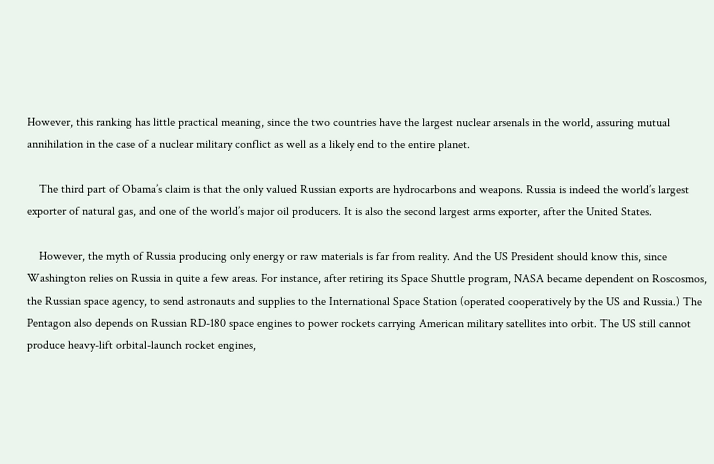However, this ranking has little practical meaning, since the two countries have the largest nuclear arsenals in the world, assuring mutual annihilation in the case of a nuclear military conflict as well as a likely end to the entire planet.

    The third part of Obama’s claim is that the only valued Russian exports are hydrocarbons and weapons. Russia is indeed the world’s largest exporter of natural gas, and one of the world’s major oil producers. It is also the second largest arms exporter, after the United States.

    However, the myth of Russia producing only energy or raw materials is far from reality. And the US President should know this, since Washington relies on Russia in quite a few areas. For instance, after retiring its Space Shuttle program, NASA became dependent on Roscosmos, the Russian space agency, to send astronauts and supplies to the International Space Station (operated cooperatively by the US and Russia.) The Pentagon also depends on Russian RD-180 space engines to power rockets carrying American military satellites into orbit. The US still cannot produce heavy-lift orbital-launch rocket engines,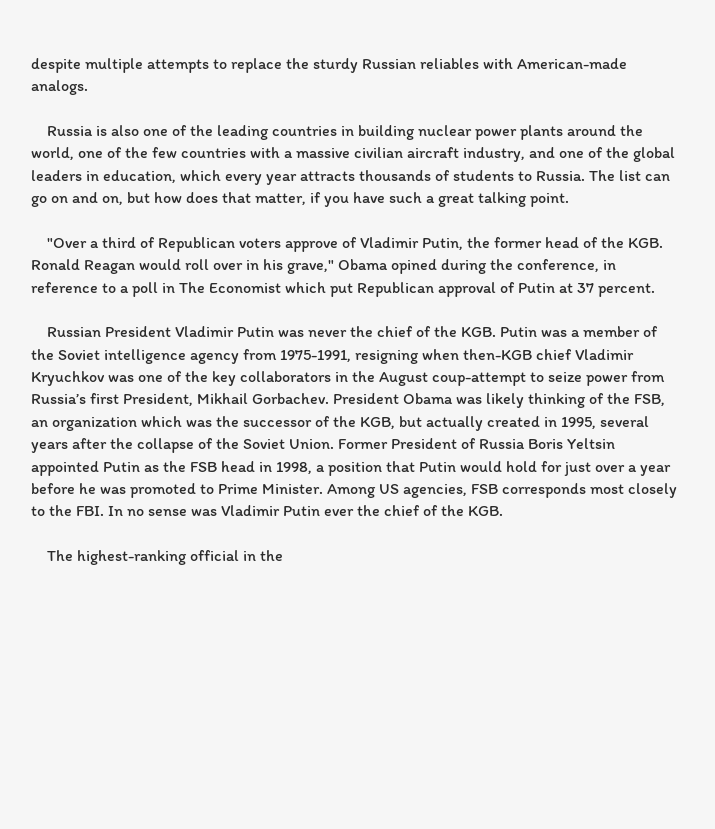despite multiple attempts to replace the sturdy Russian reliables with American-made analogs.

    Russia is also one of the leading countries in building nuclear power plants around the world, one of the few countries with a massive civilian aircraft industry, and one of the global leaders in education, which every year attracts thousands of students to Russia. The list can go on and on, but how does that matter, if you have such a great talking point.

    "Over a third of Republican voters approve of Vladimir Putin, the former head of the KGB. Ronald Reagan would roll over in his grave," Obama opined during the conference, in reference to a poll in The Economist which put Republican approval of Putin at 37 percent.

    Russian President Vladimir Putin was never the chief of the KGB. Putin was a member of the Soviet intelligence agency from 1975-1991, resigning when then-KGB chief Vladimir Kryuchkov was one of the key collaborators in the August coup-attempt to seize power from Russia’s first President, Mikhail Gorbachev. President Obama was likely thinking of the FSB, an organization which was the successor of the KGB, but actually created in 1995, several years after the collapse of the Soviet Union. Former President of Russia Boris Yeltsin appointed Putin as the FSB head in 1998, a position that Putin would hold for just over a year before he was promoted to Prime Minister. Among US agencies, FSB corresponds most closely to the FBI. In no sense was Vladimir Putin ever the chief of the KGB.

    The highest-ranking official in the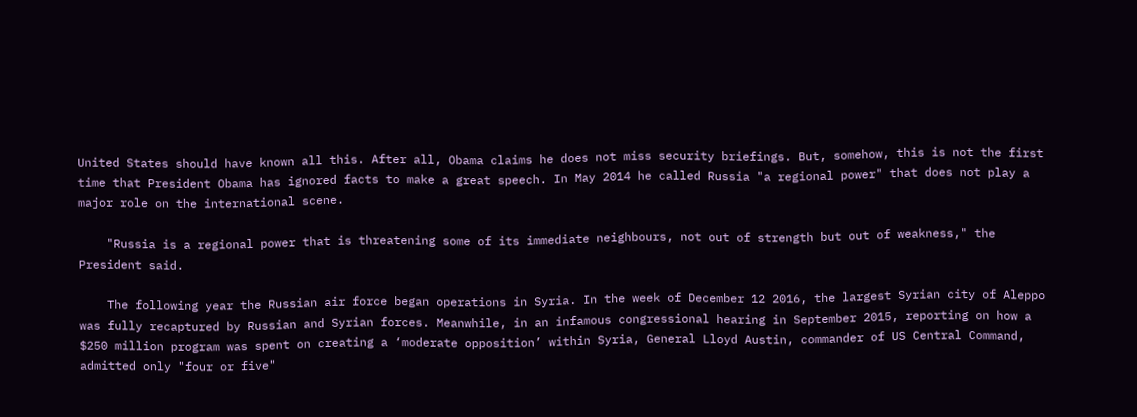United States should have known all this. After all, Obama claims he does not miss security briefings. But, somehow, this is not the first time that President Obama has ignored facts to make a great speech. In May 2014 he called Russia "a regional power" that does not play a major role on the international scene.

    "Russia is a regional power that is threatening some of its immediate neighbours, not out of strength but out of weakness," the President said.

    The following year the Russian air force began operations in Syria. In the week of December 12 2016, the largest Syrian city of Aleppo was fully recaptured by Russian and Syrian forces. Meanwhile, in an infamous congressional hearing in September 2015, reporting on how a $250 million program was spent on creating a ‘moderate opposition’ within Syria, General Lloyd Austin, commander of US Central Command, admitted only "four or five"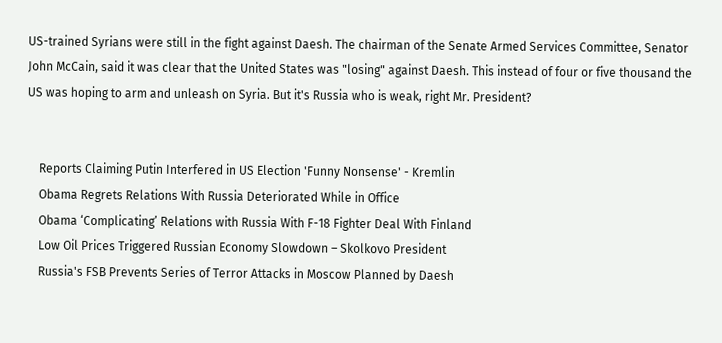US-trained Syrians were still in the fight against Daesh. The chairman of the Senate Armed Services Committee, Senator John McCain, said it was clear that the United States was "losing" against Daesh. This instead of four or five thousand the US was hoping to arm and unleash on Syria. But it's Russia who is weak, right Mr. President?


    Reports Claiming Putin Interfered in US Election 'Funny Nonsense' - Kremlin
    Obama Regrets Relations With Russia Deteriorated While in Office
    Obama ‘Complicating’ Relations with Russia With F-18 Fighter Deal With Finland
    Low Oil Prices Triggered Russian Economy Slowdown – Skolkovo President
    Russia's FSB Prevents Series of Terror Attacks in Moscow Planned by Daesh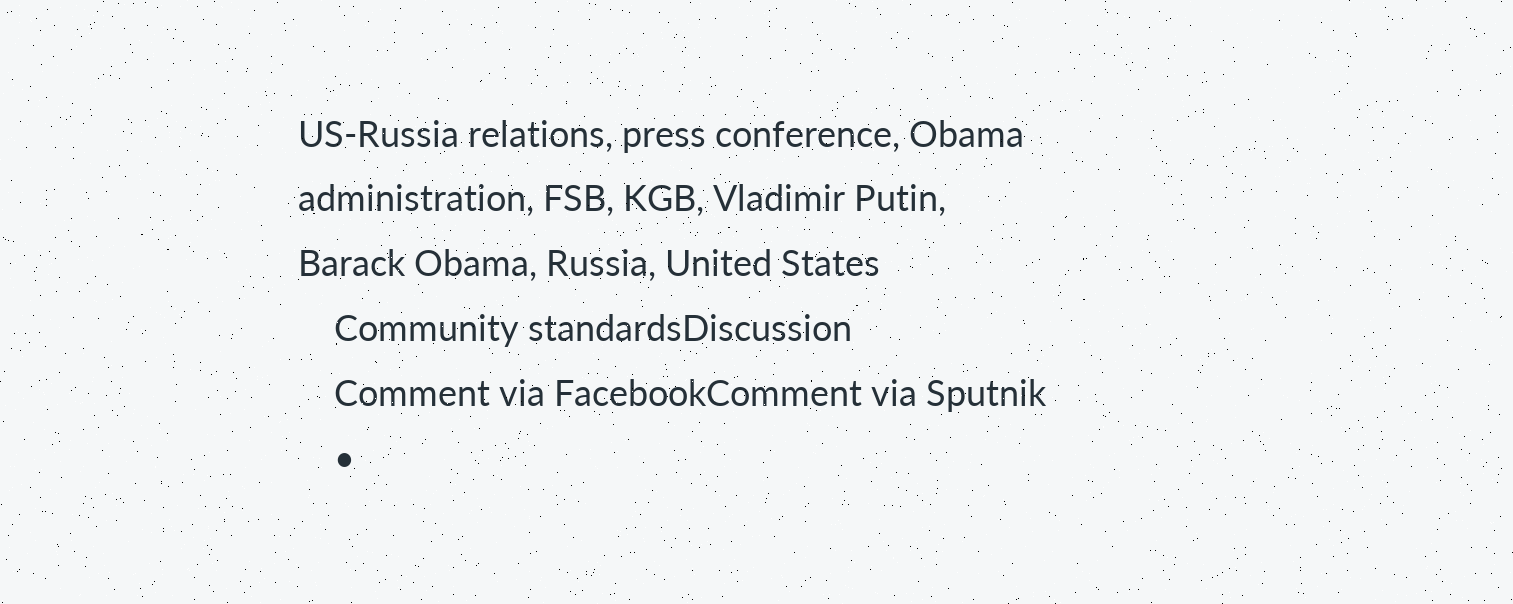US-Russia relations, press conference, Obama administration, FSB, KGB, Vladimir Putin, Barack Obama, Russia, United States
    Community standardsDiscussion
    Comment via FacebookComment via Sputnik
    •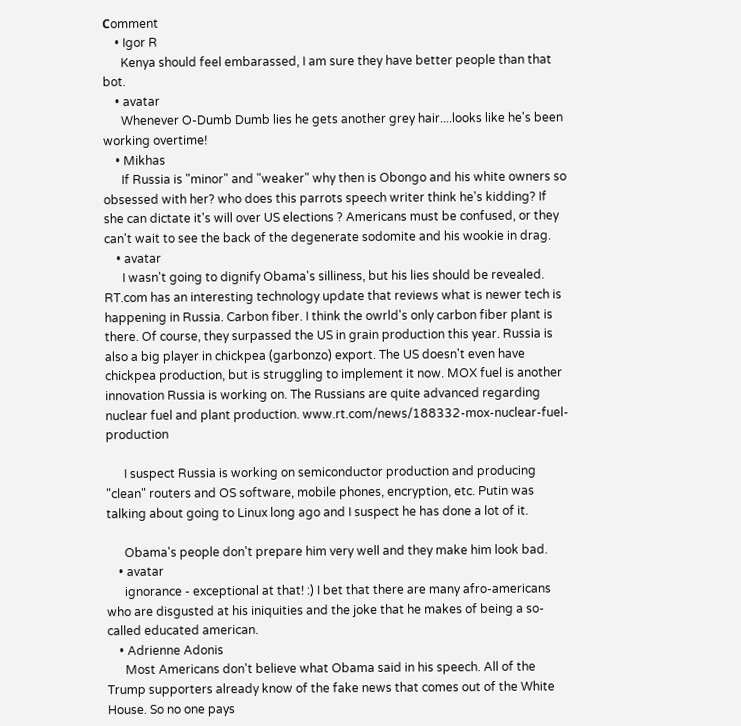Сomment
    • Igor R
      Kenya should feel embarassed, I am sure they have better people than that bot.
    • avatar
      Whenever O-Dumb Dumb lies he gets another grey hair....looks like he's been working overtime!
    • Mikhas
      If Russia is "minor" and "weaker" why then is Obongo and his white owners so obsessed with her? who does this parrots speech writer think he's kidding? If she can dictate it's will over US elections ? Americans must be confused, or they can't wait to see the back of the degenerate sodomite and his wookie in drag.
    • avatar
      I wasn't going to dignify Obama's silliness, but his lies should be revealed. RT.com has an interesting technology update that reviews what is newer tech is happening in Russia. Carbon fiber. I think the owrld's only carbon fiber plant is there. Of course, they surpassed the US in grain production this year. Russia is also a big player in chickpea (garbonzo) export. The US doesn't even have chickpea production, but is struggling to implement it now. MOX fuel is another innovation Russia is working on. The Russians are quite advanced regarding nuclear fuel and plant production. www.rt.com/news/188332-mox-nuclear-fuel-production

      I suspect Russia is working on semiconductor production and producing "clean" routers and OS software, mobile phones, encryption, etc. Putin was talking about going to Linux long ago and I suspect he has done a lot of it.

      Obama's people don't prepare him very well and they make him look bad.
    • avatar
      ignorance - exceptional at that! :) I bet that there are many afro-americans who are disgusted at his iniquities and the joke that he makes of being a so-called educated american.
    • Adrienne Adonis
      Most Americans don't believe what Obama said in his speech. All of the Trump supporters already know of the fake news that comes out of the White House. So no one pays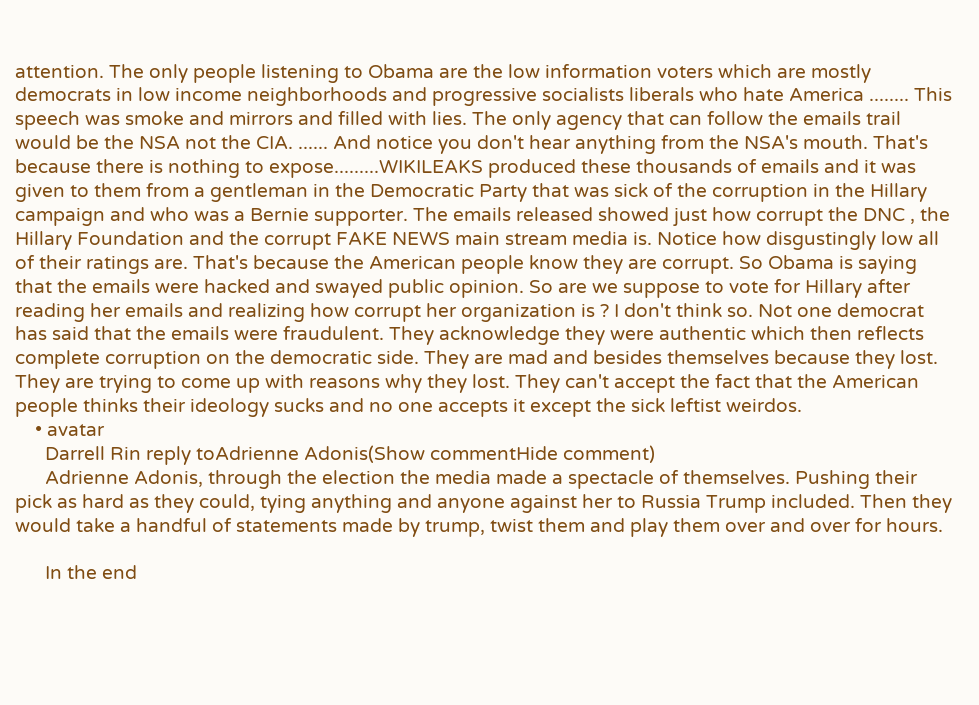attention. The only people listening to Obama are the low information voters which are mostly democrats in low income neighborhoods and progressive socialists liberals who hate America ........ This speech was smoke and mirrors and filled with lies. The only agency that can follow the emails trail would be the NSA not the CIA. ...... And notice you don't hear anything from the NSA's mouth. That's because there is nothing to expose.........WIKILEAKS produced these thousands of emails and it was given to them from a gentleman in the Democratic Party that was sick of the corruption in the Hillary campaign and who was a Bernie supporter. The emails released showed just how corrupt the DNC , the Hillary Foundation and the corrupt FAKE NEWS main stream media is. Notice how disgustingly low all of their ratings are. That's because the American people know they are corrupt. So Obama is saying that the emails were hacked and swayed public opinion. So are we suppose to vote for Hillary after reading her emails and realizing how corrupt her organization is ? I don't think so. Not one democrat has said that the emails were fraudulent. They acknowledge they were authentic which then reflects complete corruption on the democratic side. They are mad and besides themselves because they lost. They are trying to come up with reasons why they lost. They can't accept the fact that the American people thinks their ideology sucks and no one accepts it except the sick leftist weirdos.
    • avatar
      Darrell Rin reply toAdrienne Adonis(Show commentHide comment)
      Adrienne Adonis, through the election the media made a spectacle of themselves. Pushing their pick as hard as they could, tying anything and anyone against her to Russia Trump included. Then they would take a handful of statements made by trump, twist them and play them over and over for hours.

      In the end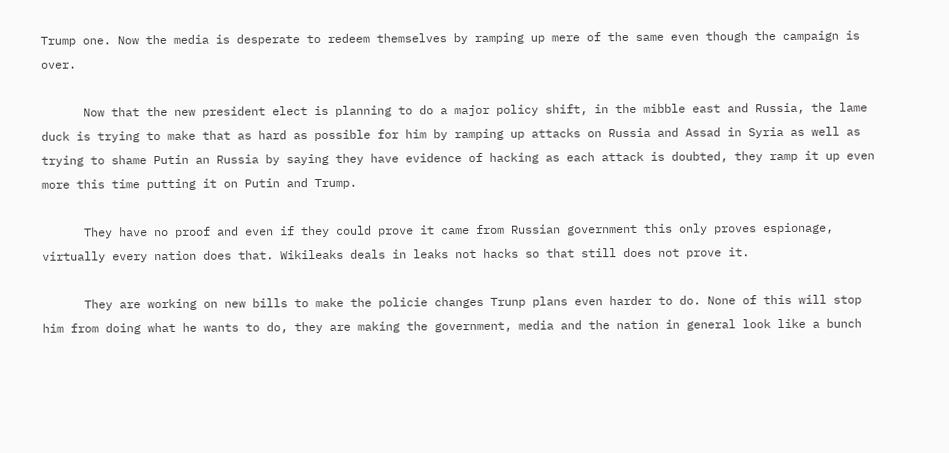Trump one. Now the media is desperate to redeem themselves by ramping up mere of the same even though the campaign is over.

      Now that the new president elect is planning to do a major policy shift, in the mibble east and Russia, the lame duck is trying to make that as hard as possible for him by ramping up attacks on Russia and Assad in Syria as well as trying to shame Putin an Russia by saying they have evidence of hacking as each attack is doubted, they ramp it up even more this time putting it on Putin and Trump.

      They have no proof and even if they could prove it came from Russian government this only proves espionage, virtually every nation does that. Wikileaks deals in leaks not hacks so that still does not prove it.

      They are working on new bills to make the policie changes Trunp plans even harder to do. None of this will stop him from doing what he wants to do, they are making the government, media and the nation in general look like a bunch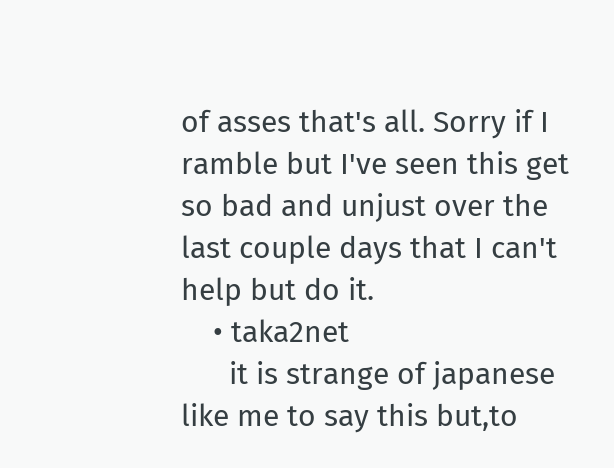of asses that's all. Sorry if I ramble but I've seen this get so bad and unjust over the last couple days that I can't help but do it.
    • taka2net
      it is strange of japanese like me to say this but,to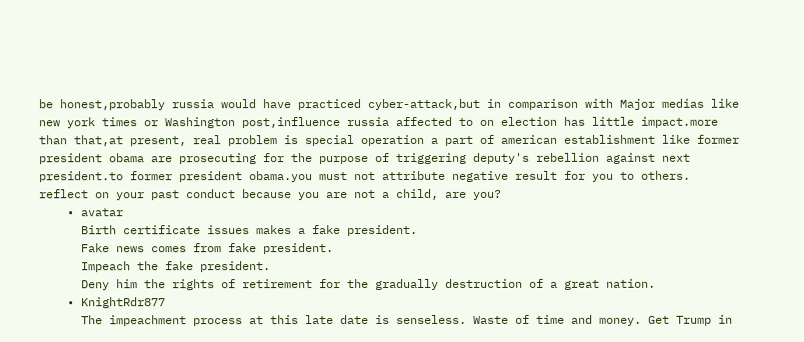be honest,probably russia would have practiced cyber-attack,but in comparison with Major medias like new york times or Washington post,influence russia affected to on election has little impact.more than that,at present, real problem is special operation a part of american establishment like former president obama are prosecuting for the purpose of triggering deputy's rebellion against next president.to former president obama.you must not attribute negative result for you to others. reflect on your past conduct because you are not a child, are you?
    • avatar
      Birth certificate issues makes a fake president.
      Fake news comes from fake president.
      Impeach the fake president.
      Deny him the rights of retirement for the gradually destruction of a great nation.
    • KnightRdr877
      The impeachment process at this late date is senseless. Waste of time and money. Get Trump in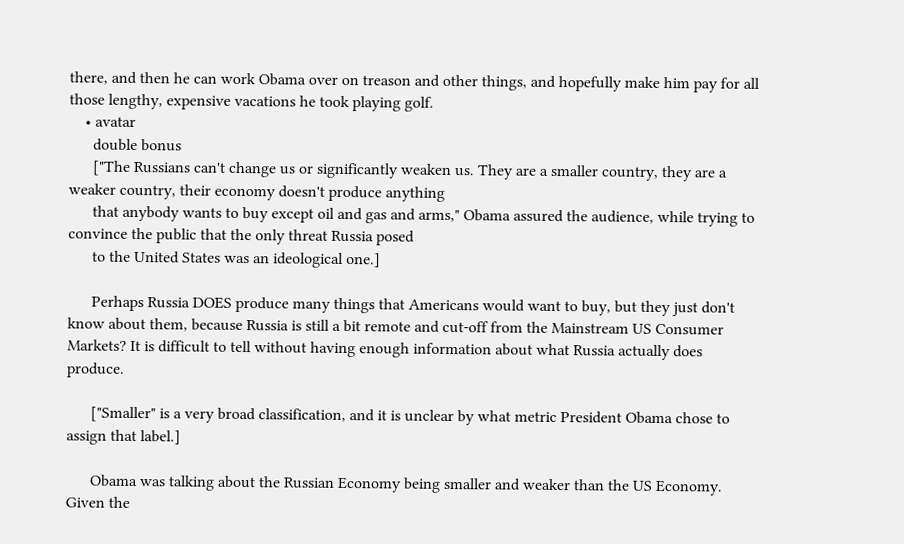there, and then he can work Obama over on treason and other things, and hopefully make him pay for all those lengthy, expensive vacations he took playing golf.
    • avatar
      double bonus
      ["The Russians can't change us or significantly weaken us. They are a smaller country, they are a weaker country, their economy doesn't produce anything
      that anybody wants to buy except oil and gas and arms," Obama assured the audience, while trying to convince the public that the only threat Russia posed
      to the United States was an ideological one.]

      Perhaps Russia DOES produce many things that Americans would want to buy, but they just don't know about them, because Russia is still a bit remote and cut-off from the Mainstream US Consumer Markets? It is difficult to tell without having enough information about what Russia actually does produce.

      ["Smaller" is a very broad classification, and it is unclear by what metric President Obama chose to assign that label.]

      Obama was talking about the Russian Economy being smaller and weaker than the US Economy. Given the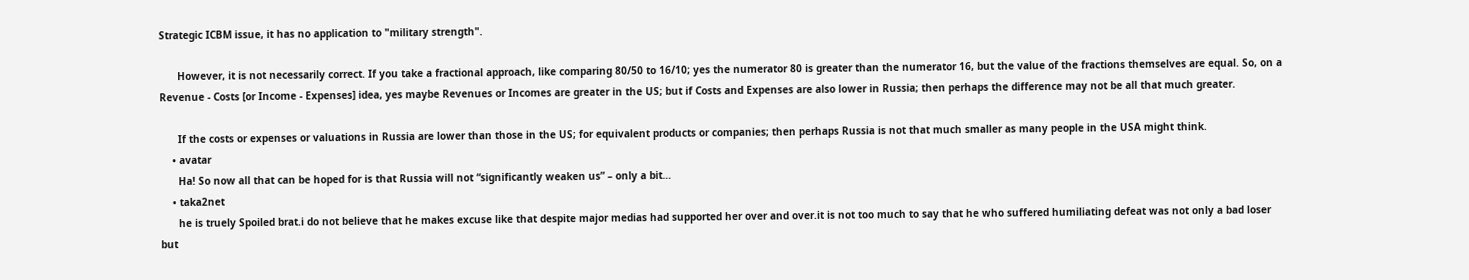Strategic ICBM issue, it has no application to "military strength".

      However, it is not necessarily correct. If you take a fractional approach, like comparing 80/50 to 16/10; yes the numerator 80 is greater than the numerator 16, but the value of the fractions themselves are equal. So, on a Revenue - Costs [or Income - Expenses] idea, yes maybe Revenues or Incomes are greater in the US; but if Costs and Expenses are also lower in Russia; then perhaps the difference may not be all that much greater.

      If the costs or expenses or valuations in Russia are lower than those in the US; for equivalent products or companies; then perhaps Russia is not that much smaller as many people in the USA might think.
    • avatar
      Ha! So now all that can be hoped for is that Russia will not “significantly weaken us” – only a bit…
    • taka2net
      he is truely Spoiled brat.i do not believe that he makes excuse like that despite major medias had supported her over and over.it is not too much to say that he who suffered humiliating defeat was not only a bad loser but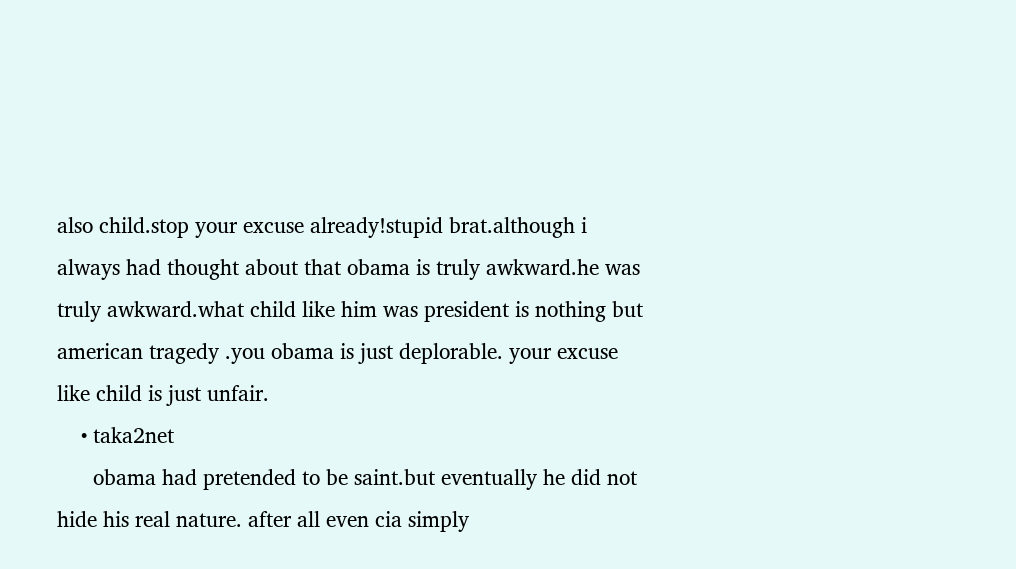also child.stop your excuse already!stupid brat.although i always had thought about that obama is truly awkward.he was truly awkward.what child like him was president is nothing but american tragedy .you obama is just deplorable. your excuse like child is just unfair.
    • taka2net
      obama had pretended to be saint.but eventually he did not hide his real nature. after all even cia simply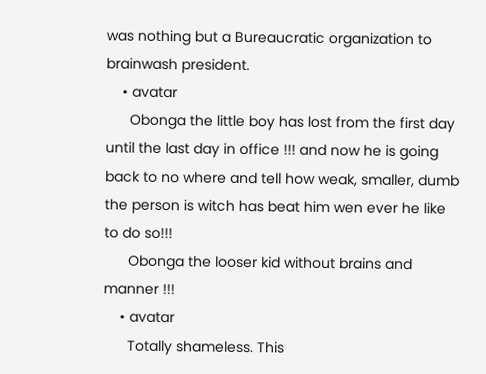was nothing but a Bureaucratic organization to brainwash president.
    • avatar
      Obonga the little boy has lost from the first day until the last day in office !!! and now he is going back to no where and tell how weak, smaller, dumb the person is witch has beat him wen ever he like to do so!!!
      Obonga the looser kid without brains and manner !!!
    • avatar
      Totally shameless. This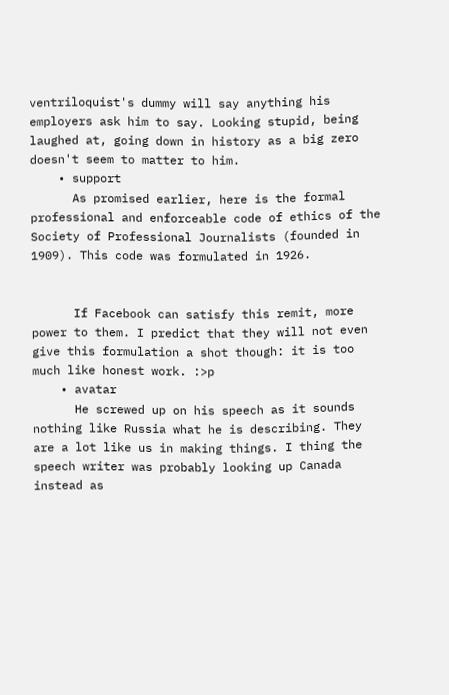ventriloquist's dummy will say anything his employers ask him to say. Looking stupid, being laughed at, going down in history as a big zero doesn't seem to matter to him.
    • support
      As promised earlier, here is the formal professional and enforceable code of ethics of the Society of Professional Journalists (founded in 1909). This code was formulated in 1926.


      If Facebook can satisfy this remit, more power to them. I predict that they will not even give this formulation a shot though: it is too much like honest work. :>p
    • avatar
      He screwed up on his speech as it sounds nothing like Russia what he is describing. They are a lot like us in making things. I thing the speech writer was probably looking up Canada instead as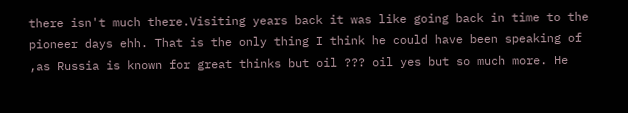there isn't much there.Visiting years back it was like going back in time to the pioneer days ehh. That is the only thing I think he could have been speaking of ,as Russia is known for great thinks but oil ??? oil yes but so much more. He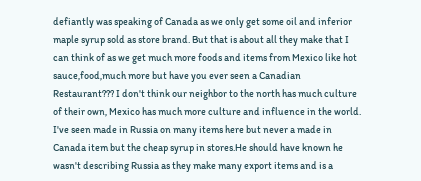defiantly was speaking of Canada as we only get some oil and inferior maple syrup sold as store brand. But that is about all they make that I can think of as we get much more foods and items from Mexico like hot sauce,food,much more but have you ever seen a Canadian Restaurant??? I don't think our neighbor to the north has much culture of their own, Mexico has much more culture and influence in the world. I've seen made in Russia on many items here but never a made in Canada item but the cheap syrup in stores.He should have known he wasn't describing Russia as they make many export items and is a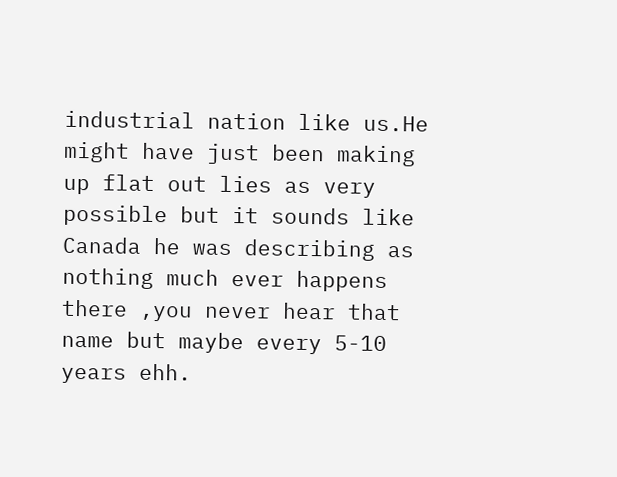industrial nation like us.He might have just been making up flat out lies as very possible but it sounds like Canada he was describing as nothing much ever happens there ,you never hear that name but maybe every 5-10 years ehh.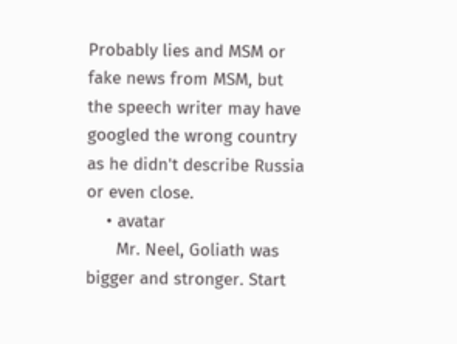Probably lies and MSM or fake news from MSM, but the speech writer may have googled the wrong country as he didn't describe Russia or even close.
    • avatar
      Mr. Neel, Goliath was bigger and stronger. Start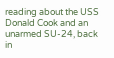reading about the USS Donald Cook and an unarmed SU-24, back in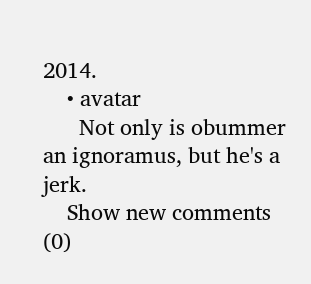2014.
    • avatar
      Not only is obummer an ignoramus, but he's a jerk.
    Show new comments (0)